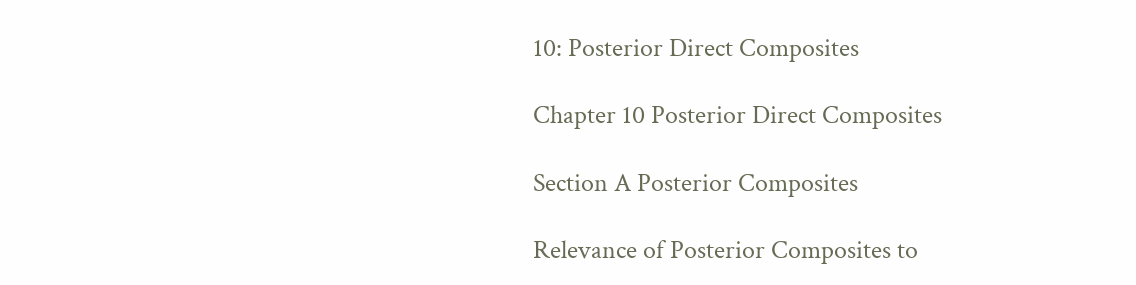10: Posterior Direct Composites

Chapter 10 Posterior Direct Composites

Section A Posterior Composites

Relevance of Posterior Composites to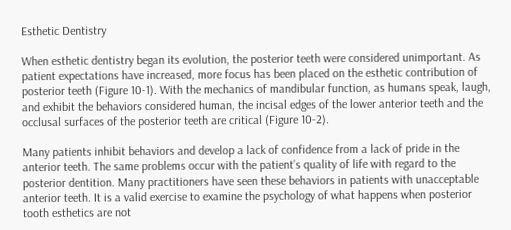Esthetic Dentistry

When esthetic dentistry began its evolution, the posterior teeth were considered unimportant. As patient expectations have increased, more focus has been placed on the esthetic contribution of posterior teeth (Figure 10-1). With the mechanics of mandibular function, as humans speak, laugh, and exhibit the behaviors considered human, the incisal edges of the lower anterior teeth and the occlusal surfaces of the posterior teeth are critical (Figure 10-2).

Many patients inhibit behaviors and develop a lack of confidence from a lack of pride in the anterior teeth. The same problems occur with the patient’s quality of life with regard to the posterior dentition. Many practitioners have seen these behaviors in patients with unacceptable anterior teeth. It is a valid exercise to examine the psychology of what happens when posterior tooth esthetics are not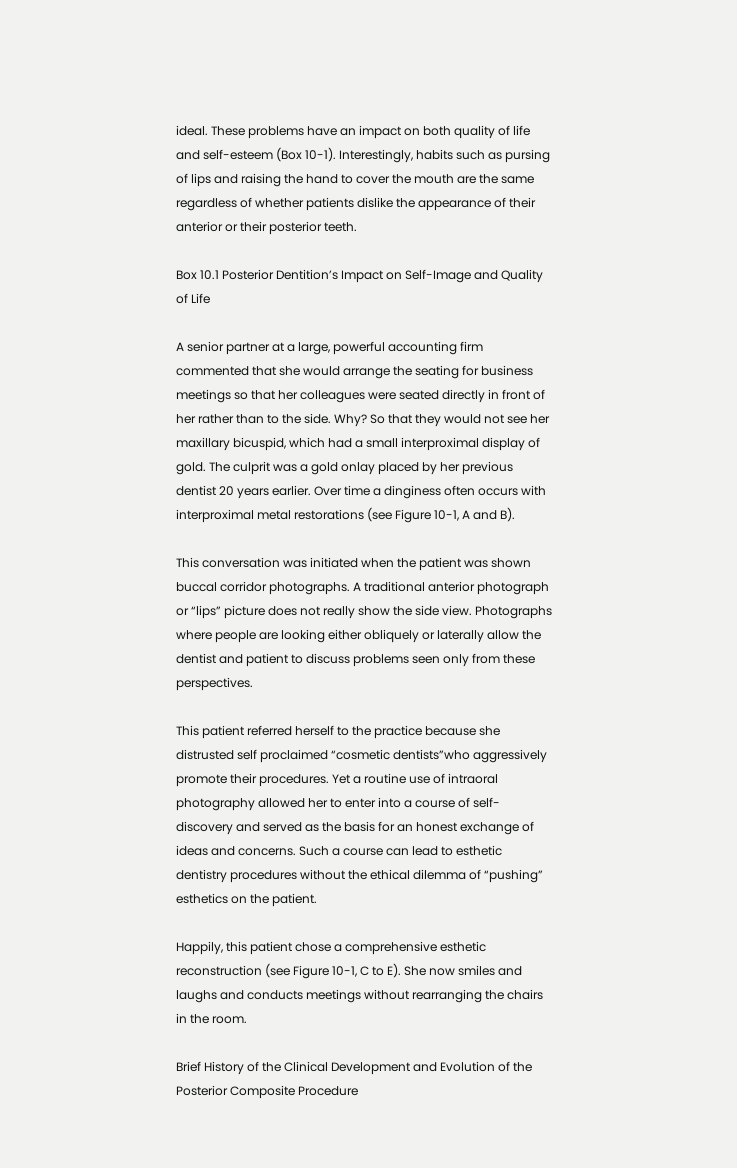ideal. These problems have an impact on both quality of life and self-esteem (Box 10-1). Interestingly, habits such as pursing of lips and raising the hand to cover the mouth are the same regardless of whether patients dislike the appearance of their anterior or their posterior teeth.

Box 10.1 Posterior Dentition’s Impact on Self-Image and Quality of Life

A senior partner at a large, powerful accounting firm commented that she would arrange the seating for business meetings so that her colleagues were seated directly in front of her rather than to the side. Why? So that they would not see her maxillary bicuspid, which had a small interproximal display of gold. The culprit was a gold onlay placed by her previous dentist 20 years earlier. Over time a dinginess often occurs with interproximal metal restorations (see Figure 10-1, A and B).

This conversation was initiated when the patient was shown buccal corridor photographs. A traditional anterior photograph or “lips” picture does not really show the side view. Photographs where people are looking either obliquely or laterally allow the dentist and patient to discuss problems seen only from these perspectives.

This patient referred herself to the practice because she distrusted self proclaimed “cosmetic dentists”who aggressively promote their procedures. Yet a routine use of intraoral photography allowed her to enter into a course of self-discovery and served as the basis for an honest exchange of ideas and concerns. Such a course can lead to esthetic dentistry procedures without the ethical dilemma of “pushing” esthetics on the patient.

Happily, this patient chose a comprehensive esthetic reconstruction (see Figure 10-1, C to E). She now smiles and laughs and conducts meetings without rearranging the chairs in the room.

Brief History of the Clinical Development and Evolution of the Posterior Composite Procedure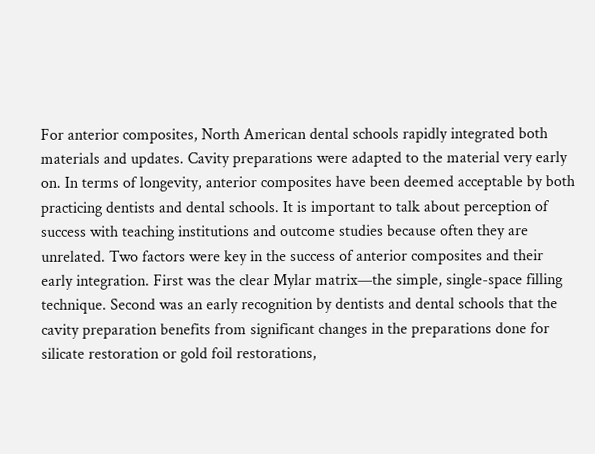For anterior composites, North American dental schools rapidly integrated both materials and updates. Cavity preparations were adapted to the material very early on. In terms of longevity, anterior composites have been deemed acceptable by both practicing dentists and dental schools. It is important to talk about perception of success with teaching institutions and outcome studies because often they are unrelated. Two factors were key in the success of anterior composites and their early integration. First was the clear Mylar matrix—the simple, single-space filling technique. Second was an early recognition by dentists and dental schools that the cavity preparation benefits from significant changes in the preparations done for silicate restoration or gold foil restorations,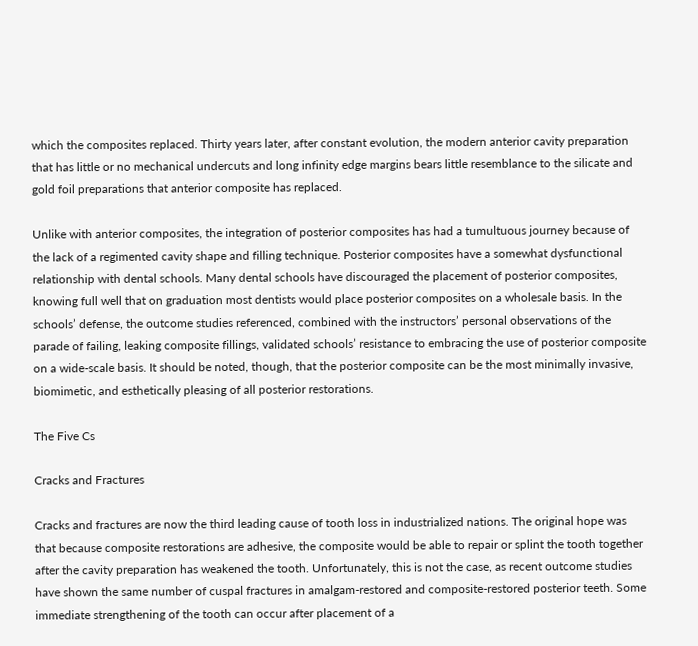which the composites replaced. Thirty years later, after constant evolution, the modern anterior cavity preparation that has little or no mechanical undercuts and long infinity edge margins bears little resemblance to the silicate and gold foil preparations that anterior composite has replaced.

Unlike with anterior composites, the integration of posterior composites has had a tumultuous journey because of the lack of a regimented cavity shape and filling technique. Posterior composites have a somewhat dysfunctional relationship with dental schools. Many dental schools have discouraged the placement of posterior composites, knowing full well that on graduation most dentists would place posterior composites on a wholesale basis. In the schools’ defense, the outcome studies referenced, combined with the instructors’ personal observations of the parade of failing, leaking composite fillings, validated schools’ resistance to embracing the use of posterior composite on a wide-scale basis. It should be noted, though, that the posterior composite can be the most minimally invasive, biomimetic, and esthetically pleasing of all posterior restorations.

The Five Cs

Cracks and Fractures

Cracks and fractures are now the third leading cause of tooth loss in industrialized nations. The original hope was that because composite restorations are adhesive, the composite would be able to repair or splint the tooth together after the cavity preparation has weakened the tooth. Unfortunately, this is not the case, as recent outcome studies have shown the same number of cuspal fractures in amalgam-restored and composite-restored posterior teeth. Some immediate strengthening of the tooth can occur after placement of a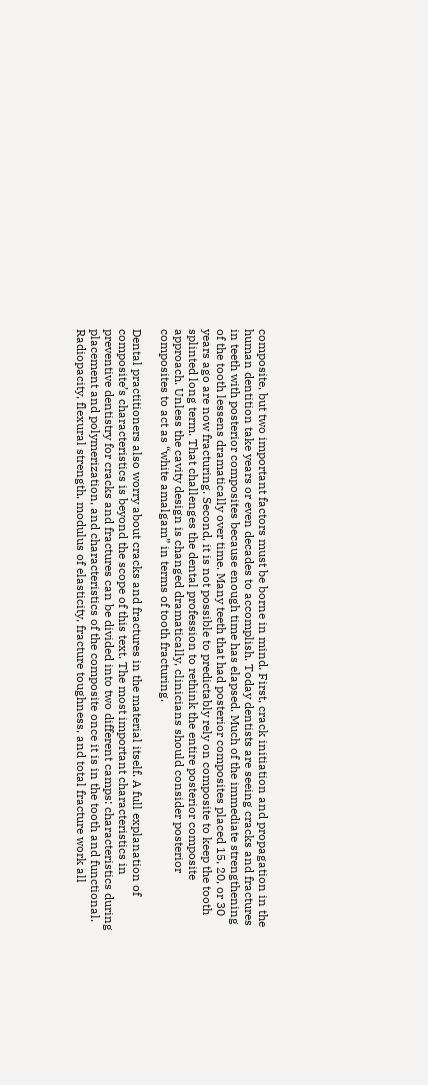composite, but two important factors must be borne in mind. First, crack initiation and propagation in the human dentition take years or even decades to accomplish. Today dentists are seeing cracks and fractures in teeth with posterior composites because enough time has elapsed. Much of the immediate strengthening of the tooth lessens dramatically over time. Many teeth that had posterior composites placed 15, 20, or 30 years ago are now fracturing. Second, it is not possible to predictably rely on composite to keep the tooth splinted long term. That challenges the dental profession to rethink the entire posterior composite approach. Unless the cavity design is changed dramatically, clinicians should consider posterior composites to act as “white amalgam” in terms of tooth fracturing.

Dental practitioners also worry about cracks and fractures in the material itself. A full explanation of composite’s characteristics is beyond the scope of this text. The most important characteristics in preventive dentistry for cracks and fractures can be divided into two different camps: characteristics during placement and polymerization, and characteristics of the composite once it is in the tooth and functional. Radiopacity, flexural strength, modulus of elasticity, fracture toughness, and total fracture work all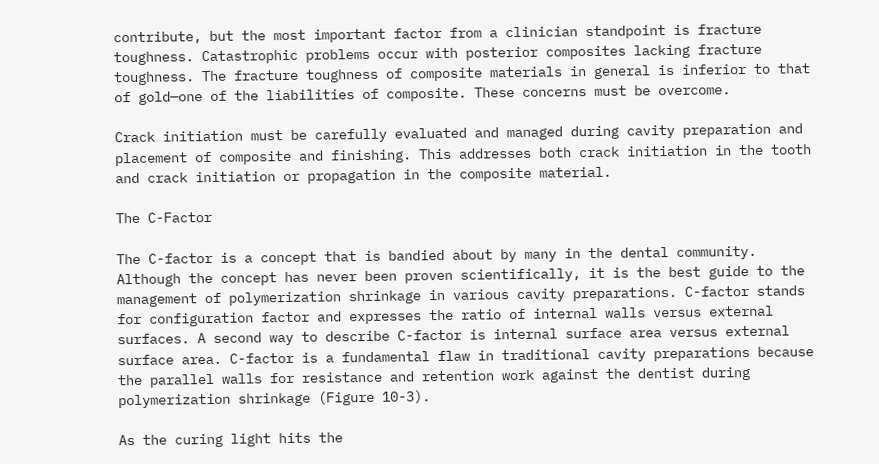contribute, but the most important factor from a clinician standpoint is fracture toughness. Catastrophic problems occur with posterior composites lacking fracture toughness. The fracture toughness of composite materials in general is inferior to that of gold—one of the liabilities of composite. These concerns must be overcome.

Crack initiation must be carefully evaluated and managed during cavity preparation and placement of composite and finishing. This addresses both crack initiation in the tooth and crack initiation or propagation in the composite material.

The C-Factor

The C-factor is a concept that is bandied about by many in the dental community. Although the concept has never been proven scientifically, it is the best guide to the management of polymerization shrinkage in various cavity preparations. C-factor stands for configuration factor and expresses the ratio of internal walls versus external surfaces. A second way to describe C-factor is internal surface area versus external surface area. C-factor is a fundamental flaw in traditional cavity preparations because the parallel walls for resistance and retention work against the dentist during polymerization shrinkage (Figure 10-3).

As the curing light hits the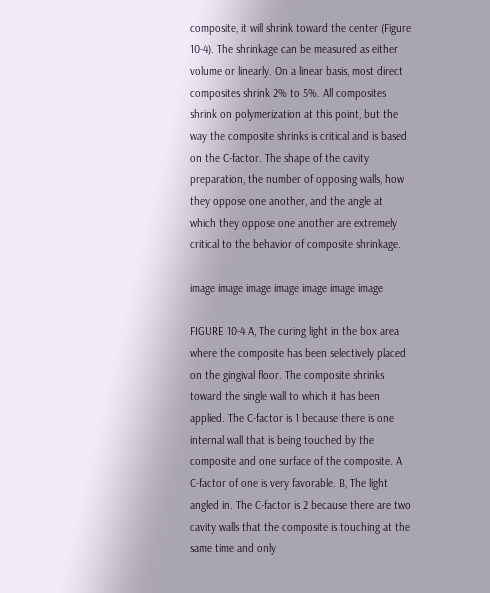composite, it will shrink toward the center (Figure 10-4). The shrinkage can be measured as either volume or linearly. On a linear basis, most direct composites shrink 2% to 5%. All composites shrink on polymerization at this point, but the way the composite shrinks is critical and is based on the C-factor. The shape of the cavity preparation, the number of opposing walls, how they oppose one another, and the angle at which they oppose one another are extremely critical to the behavior of composite shrinkage.

image image image image image image image

FIGURE 10-4 A, The curing light in the box area where the composite has been selectively placed on the gingival floor. The composite shrinks toward the single wall to which it has been applied. The C-factor is 1 because there is one internal wall that is being touched by the composite and one surface of the composite. A C-factor of one is very favorable. B, The light angled in. The C-factor is 2 because there are two cavity walls that the composite is touching at the same time and only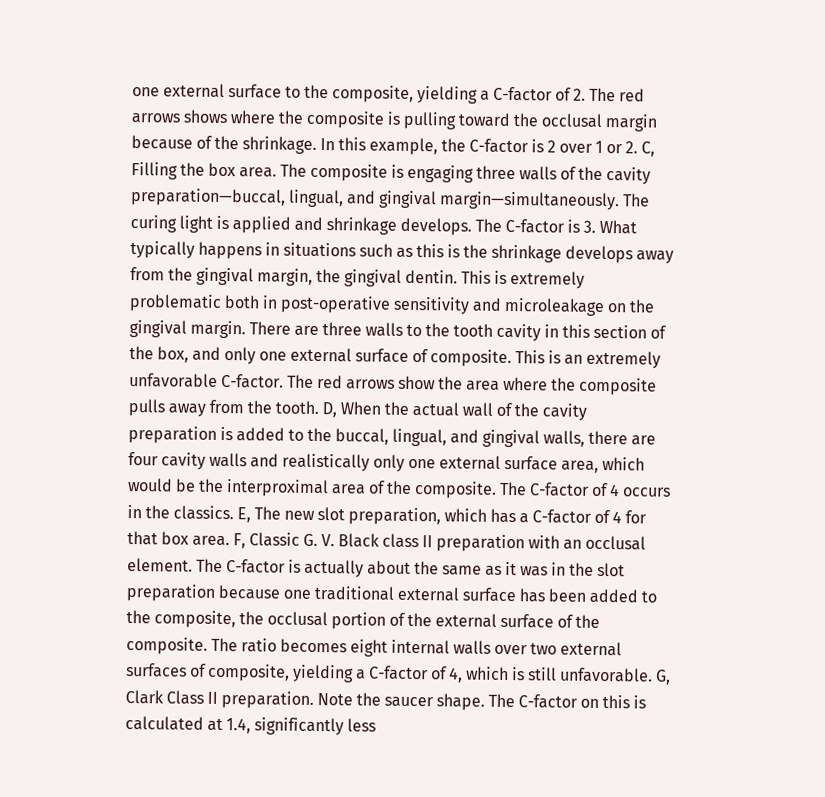one external surface to the composite, yielding a C-factor of 2. The red arrows shows where the composite is pulling toward the occlusal margin because of the shrinkage. In this example, the C-factor is 2 over 1 or 2. C, Filling the box area. The composite is engaging three walls of the cavity preparation—buccal, lingual, and gingival margin—simultaneously. The curing light is applied and shrinkage develops. The C-factor is 3. What typically happens in situations such as this is the shrinkage develops away from the gingival margin, the gingival dentin. This is extremely problematic both in post-operative sensitivity and microleakage on the gingival margin. There are three walls to the tooth cavity in this section of the box, and only one external surface of composite. This is an extremely unfavorable C-factor. The red arrows show the area where the composite pulls away from the tooth. D, When the actual wall of the cavity preparation is added to the buccal, lingual, and gingival walls, there are four cavity walls and realistically only one external surface area, which would be the interproximal area of the composite. The C-factor of 4 occurs in the classics. E, The new slot preparation, which has a C-factor of 4 for that box area. F, Classic G. V. Black class II preparation with an occlusal element. The C-factor is actually about the same as it was in the slot preparation because one traditional external surface has been added to the composite, the occlusal portion of the external surface of the composite. The ratio becomes eight internal walls over two external surfaces of composite, yielding a C-factor of 4, which is still unfavorable. G, Clark Class II preparation. Note the saucer shape. The C-factor on this is calculated at 1.4, significantly less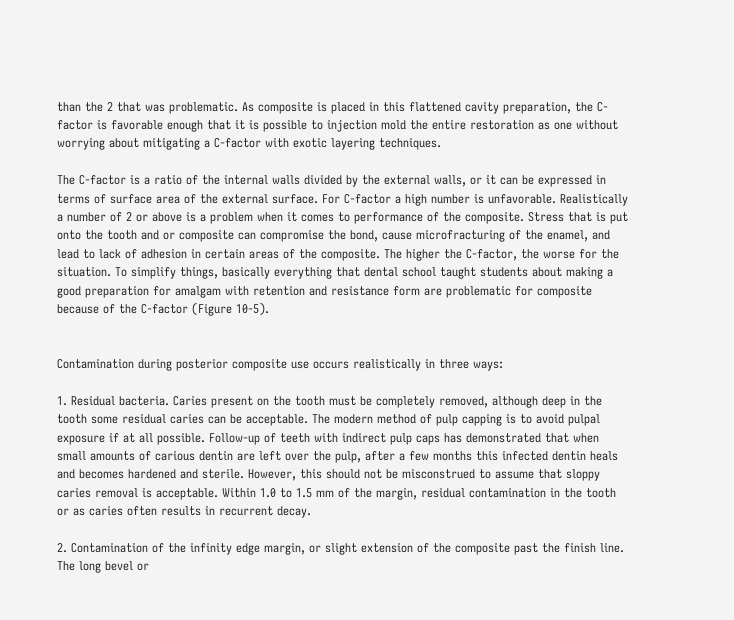than the 2 that was problematic. As composite is placed in this flattened cavity preparation, the C-factor is favorable enough that it is possible to injection mold the entire restoration as one without worrying about mitigating a C-factor with exotic layering techniques.

The C-factor is a ratio of the internal walls divided by the external walls, or it can be expressed in terms of surface area of the external surface. For C-factor a high number is unfavorable. Realistically a number of 2 or above is a problem when it comes to performance of the composite. Stress that is put onto the tooth and or composite can compromise the bond, cause microfracturing of the enamel, and lead to lack of adhesion in certain areas of the composite. The higher the C-factor, the worse for the situation. To simplify things, basically everything that dental school taught students about making a good preparation for amalgam with retention and resistance form are problematic for composite because of the C-factor (Figure 10-5).


Contamination during posterior composite use occurs realistically in three ways:

1. Residual bacteria. Caries present on the tooth must be completely removed, although deep in the tooth some residual caries can be acceptable. The modern method of pulp capping is to avoid pulpal exposure if at all possible. Follow-up of teeth with indirect pulp caps has demonstrated that when small amounts of carious dentin are left over the pulp, after a few months this infected dentin heals and becomes hardened and sterile. However, this should not be misconstrued to assume that sloppy caries removal is acceptable. Within 1.0 to 1.5 mm of the margin, residual contamination in the tooth or as caries often results in recurrent decay.

2. Contamination of the infinity edge margin, or slight extension of the composite past the finish line. The long bevel or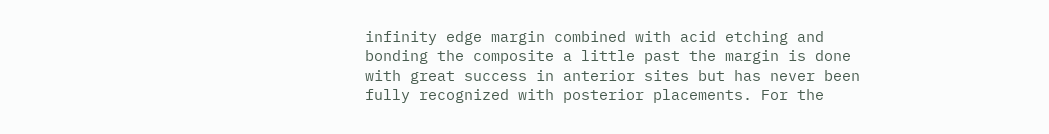infinity edge margin combined with acid etching and bonding the composite a little past the margin is done with great success in anterior sites but has never been fully recognized with posterior placements. For the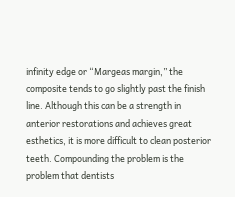infinity edge or “Margeas margin,” the composite tends to go slightly past the finish line. Although this can be a strength in anterior restorations and achieves great esthetics, it is more difficult to clean posterior teeth. Compounding the problem is the problem that dentists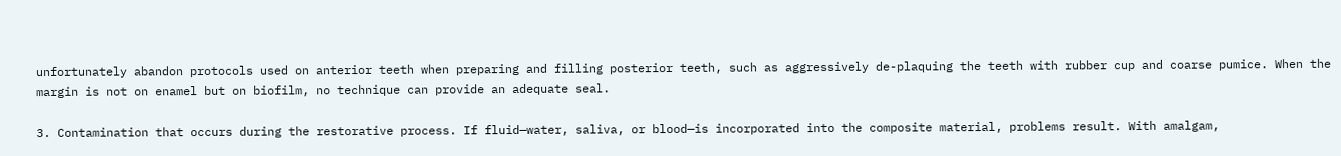unfortunately abandon protocols used on anterior teeth when preparing and filling posterior teeth, such as aggressively de-plaquing the teeth with rubber cup and coarse pumice. When the margin is not on enamel but on biofilm, no technique can provide an adequate seal.

3. Contamination that occurs during the restorative process. If fluid—water, saliva, or blood—is incorporated into the composite material, problems result. With amalgam,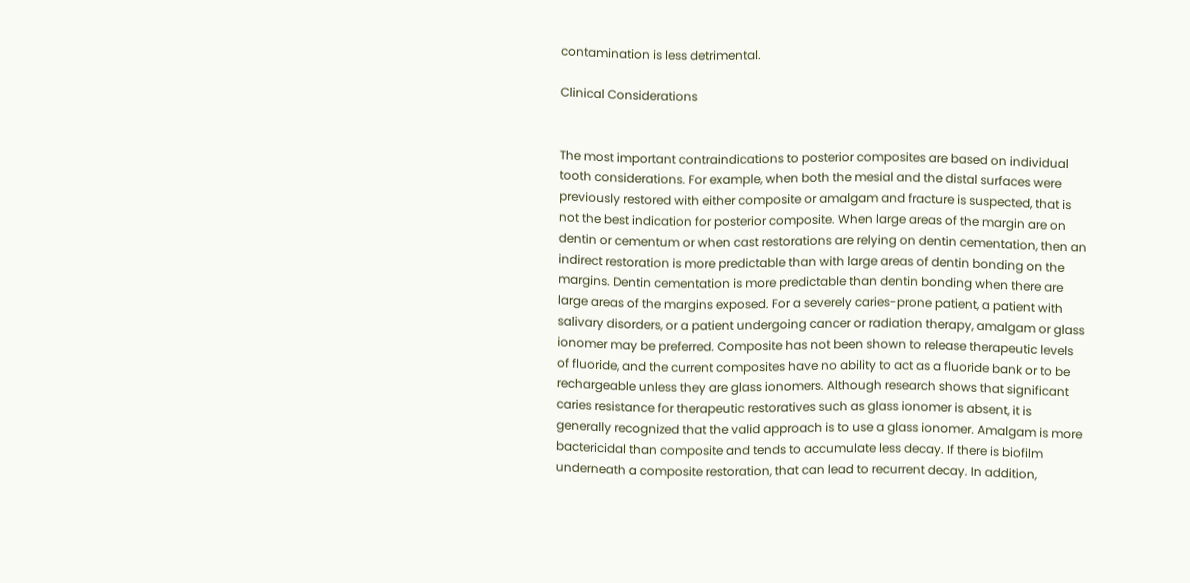contamination is less detrimental.

Clinical Considerations


The most important contraindications to posterior composites are based on individual tooth considerations. For example, when both the mesial and the distal surfaces were previously restored with either composite or amalgam and fracture is suspected, that is not the best indication for posterior composite. When large areas of the margin are on dentin or cementum or when cast restorations are relying on dentin cementation, then an indirect restoration is more predictable than with large areas of dentin bonding on the margins. Dentin cementation is more predictable than dentin bonding when there are large areas of the margins exposed. For a severely caries-prone patient, a patient with salivary disorders, or a patient undergoing cancer or radiation therapy, amalgam or glass ionomer may be preferred. Composite has not been shown to release therapeutic levels of fluoride, and the current composites have no ability to act as a fluoride bank or to be rechargeable unless they are glass ionomers. Although research shows that significant caries resistance for therapeutic restoratives such as glass ionomer is absent, it is generally recognized that the valid approach is to use a glass ionomer. Amalgam is more bactericidal than composite and tends to accumulate less decay. If there is biofilm underneath a composite restoration, that can lead to recurrent decay. In addition,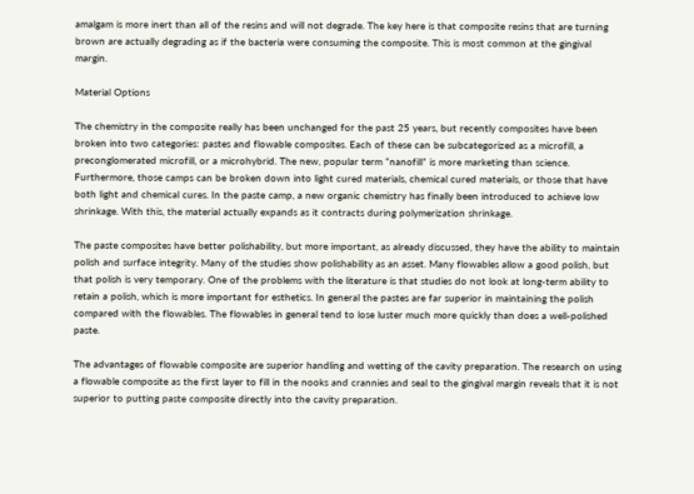amalgam is more inert than all of the resins and will not degrade. The key here is that composite resins that are turning brown are actually degrading as if the bacteria were consuming the composite. This is most common at the gingival margin.

Material Options

The chemistry in the composite really has been unchanged for the past 25 years, but recently composites have been broken into two categories: pastes and flowable composites. Each of these can be subcategorized as a microfill, a preconglomerated microfill, or a microhybrid. The new, popular term “nanofill” is more marketing than science. Furthermore, those camps can be broken down into light cured materials, chemical cured materials, or those that have both light and chemical cures. In the paste camp, a new organic chemistry has finally been introduced to achieve low shrinkage. With this, the material actually expands as it contracts during polymerization shrinkage.

The paste composites have better polishability, but more important, as already discussed, they have the ability to maintain polish and surface integrity. Many of the studies show polishability as an asset. Many flowables allow a good polish, but that polish is very temporary. One of the problems with the literature is that studies do not look at long-term ability to retain a polish, which is more important for esthetics. In general the pastes are far superior in maintaining the polish compared with the flowables. The flowables in general tend to lose luster much more quickly than does a well-polished paste.

The advantages of flowable composite are superior handling and wetting of the cavity preparation. The research on using a flowable composite as the first layer to fill in the nooks and crannies and seal to the gingival margin reveals that it is not superior to putting paste composite directly into the cavity preparation.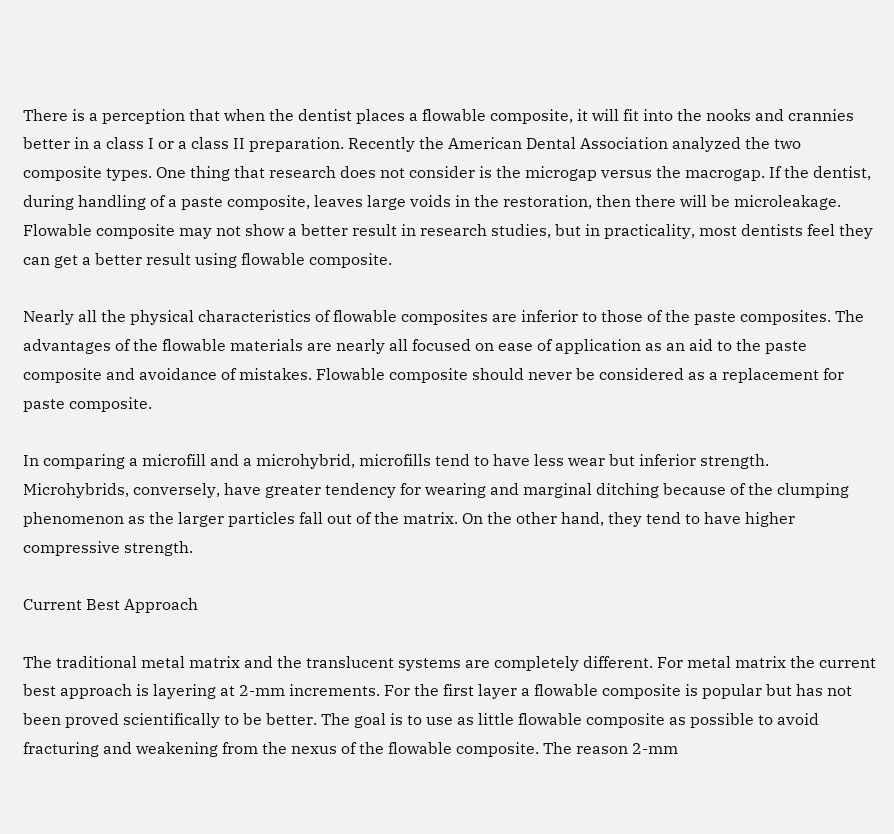There is a perception that when the dentist places a flowable composite, it will fit into the nooks and crannies better in a class I or a class II preparation. Recently the American Dental Association analyzed the two composite types. One thing that research does not consider is the microgap versus the macrogap. If the dentist, during handling of a paste composite, leaves large voids in the restoration, then there will be microleakage. Flowable composite may not show a better result in research studies, but in practicality, most dentists feel they can get a better result using flowable composite.

Nearly all the physical characteristics of flowable composites are inferior to those of the paste composites. The advantages of the flowable materials are nearly all focused on ease of application as an aid to the paste composite and avoidance of mistakes. Flowable composite should never be considered as a replacement for paste composite.

In comparing a microfill and a microhybrid, microfills tend to have less wear but inferior strength. Microhybrids, conversely, have greater tendency for wearing and marginal ditching because of the clumping phenomenon as the larger particles fall out of the matrix. On the other hand, they tend to have higher compressive strength.

Current Best Approach

The traditional metal matrix and the translucent systems are completely different. For metal matrix the current best approach is layering at 2-mm increments. For the first layer a flowable composite is popular but has not been proved scientifically to be better. The goal is to use as little flowable composite as possible to avoid fracturing and weakening from the nexus of the flowable composite. The reason 2-mm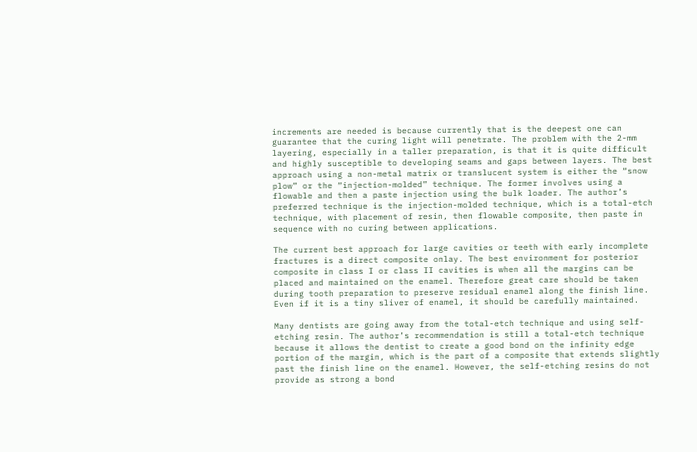increments are needed is because currently that is the deepest one can guarantee that the curing light will penetrate. The problem with the 2-mm layering, especially in a taller preparation, is that it is quite difficult and highly susceptible to developing seams and gaps between layers. The best approach using a non-metal matrix or translucent system is either the “snow plow” or the “injection-molded” technique. The former involves using a flowable and then a paste injection using the bulk loader. The author’s preferred technique is the injection-molded technique, which is a total-etch technique, with placement of resin, then flowable composite, then paste in sequence with no curing between applications.

The current best approach for large cavities or teeth with early incomplete fractures is a direct composite onlay. The best environment for posterior composite in class I or class II cavities is when all the margins can be placed and maintained on the enamel. Therefore great care should be taken during tooth preparation to preserve residual enamel along the finish line. Even if it is a tiny sliver of enamel, it should be carefully maintained.

Many dentists are going away from the total-etch technique and using self-etching resin. The author’s recommendation is still a total-etch technique because it allows the dentist to create a good bond on the infinity edge portion of the margin, which is the part of a composite that extends slightly past the finish line on the enamel. However, the self-etching resins do not provide as strong a bond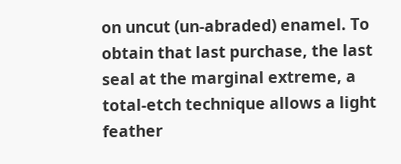on uncut (un-abraded) enamel. To obtain that last purchase, the last seal at the marginal extreme, a total-etch technique allows a light feather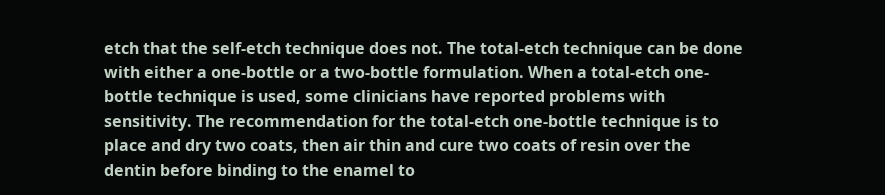etch that the self-etch technique does not. The total-etch technique can be done with either a one-bottle or a two-bottle formulation. When a total-etch one-bottle technique is used, some clinicians have reported problems with sensitivity. The recommendation for the total-etch one-bottle technique is to place and dry two coats, then air thin and cure two coats of resin over the dentin before binding to the enamel to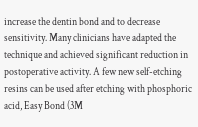increase the dentin bond and to decrease sensitivity. Many clinicians have adapted the technique and achieved significant reduction in postoperative activity. A few new self-etching resins can be used after etching with phosphoric acid, Easy Bond (3M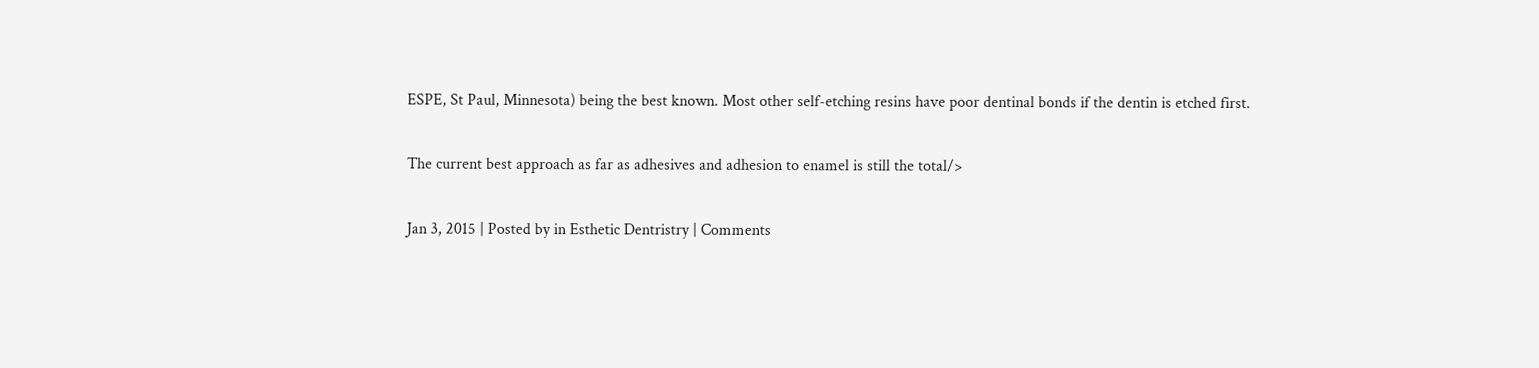ESPE, St Paul, Minnesota) being the best known. Most other self-etching resins have poor dentinal bonds if the dentin is etched first.

The current best approach as far as adhesives and adhesion to enamel is still the total/>

Jan 3, 2015 | Posted by in Esthetic Dentristry | Comments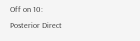Off on 10: Posterior Direct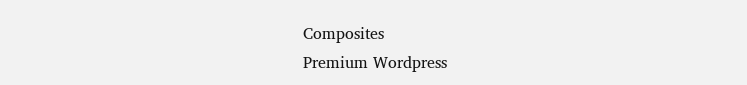Composites
Premium Wordpress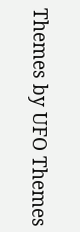Themes by UFO Themes